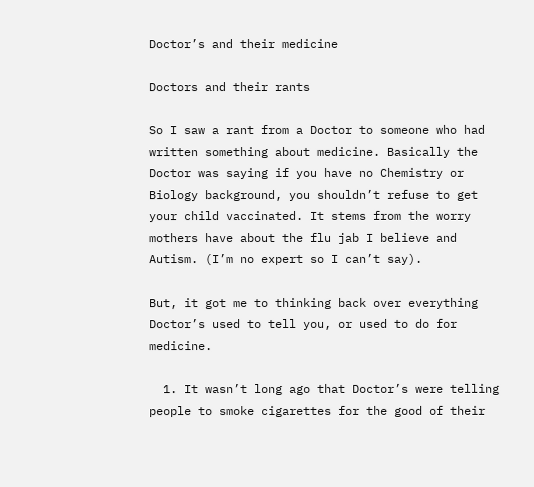Doctor’s and their medicine

Doctors and their rants

So I saw a rant from a Doctor to someone who had written something about medicine. Basically the Doctor was saying if you have no Chemistry or Biology background, you shouldn’t refuse to get your child vaccinated. It stems from the worry mothers have about the flu jab I believe and Autism. (I’m no expert so I can’t say).

But, it got me to thinking back over everything Doctor’s used to tell you, or used to do for medicine.

  1. It wasn’t long ago that Doctor’s were telling people to smoke cigarettes for the good of their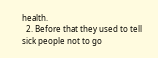health.
  2. Before that they used to tell sick people not to go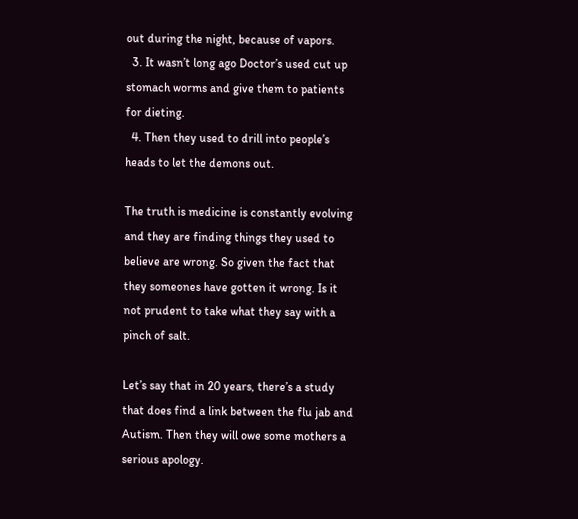out during the night, because of vapors.
  3. It wasn’t long ago Doctor’s used cut up stomach worms and give them to patients for dieting.
  4. Then they used to drill into people’s heads to let the demons out.

The truth is medicine is constantly evolving and they are finding things they used to believe are wrong. So given the fact that they someones have gotten it wrong. Is it not prudent to take what they say with a pinch of salt.

Let’s say that in 20 years, there’s a study that does find a link between the flu jab and Autism. Then they will owe some mothers a serious apology.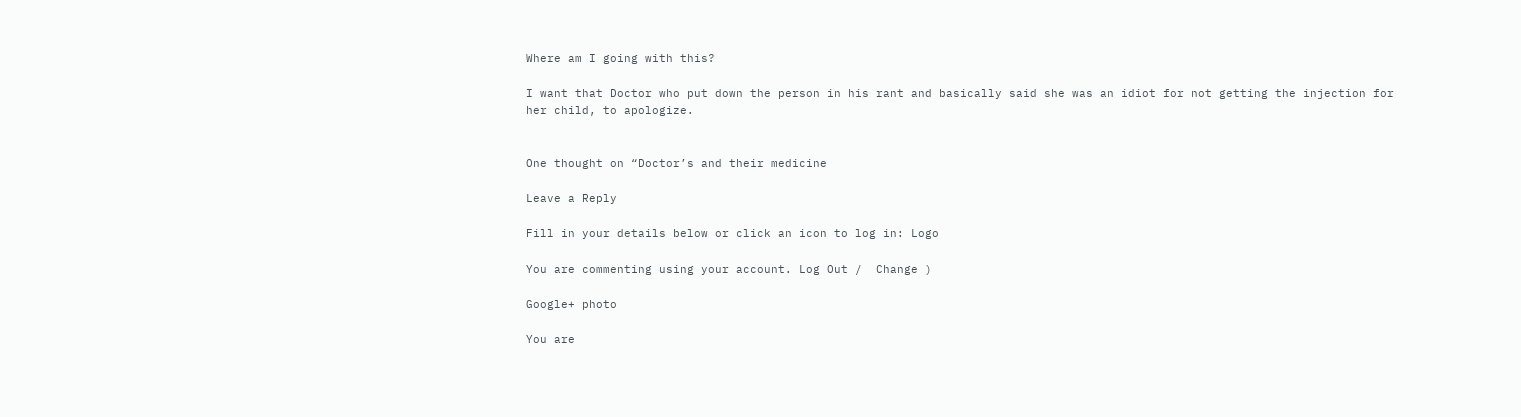Where am I going with this?

I want that Doctor who put down the person in his rant and basically said she was an idiot for not getting the injection for her child, to apologize.


One thought on “Doctor’s and their medicine

Leave a Reply

Fill in your details below or click an icon to log in: Logo

You are commenting using your account. Log Out /  Change )

Google+ photo

You are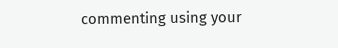commenting using your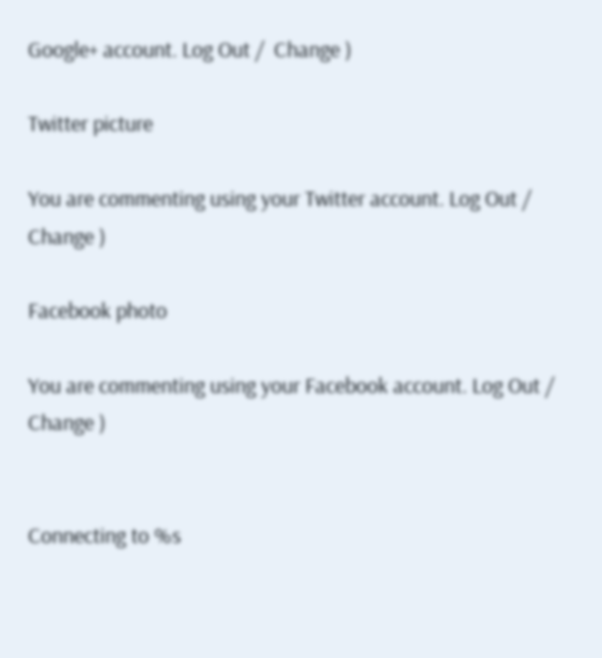Google+ account. Log Out /  Change )

Twitter picture

You are commenting using your Twitter account. Log Out /  Change )

Facebook photo

You are commenting using your Facebook account. Log Out /  Change )


Connecting to %s